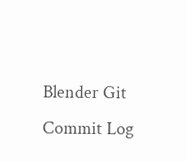Blender Git Commit Log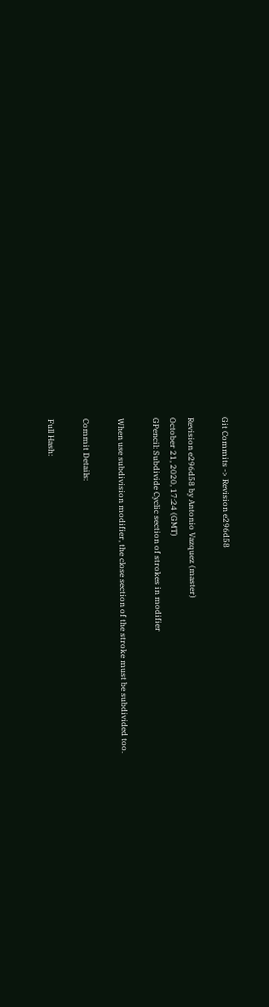Git Commits -> Revision e296d58

Revision e296d58 by Antonio Vazquez (master)
October 21, 2020, 17:24 (GMT)
GPencil: Subdivide Cyclic section of strokes in modifier

When use subdivision modifier, the close section of the stroke must be subdivided too.

Commit Details:

Full Hash: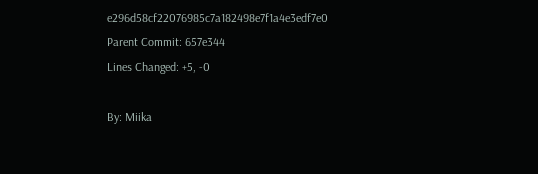e296d58cf22076985c7a182498e7f1a4e3edf7e0
Parent Commit: 657e344
Lines Changed: +5, -0

By: Miika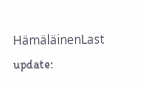HämäläinenLast update: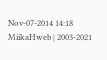Nov-07-2014 14:18 MiikaHweb | 2003-2021